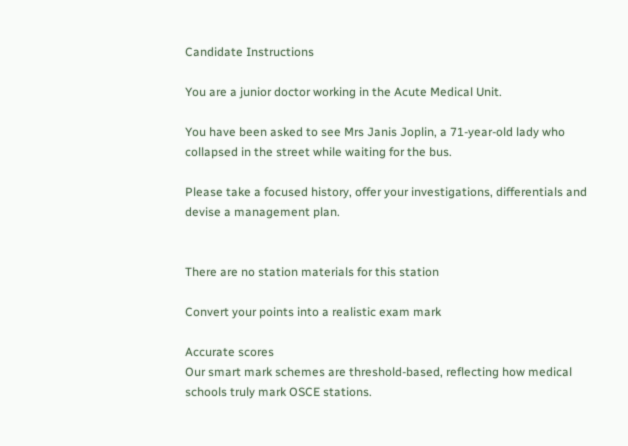Candidate Instructions

You are a junior doctor working in the Acute Medical Unit.

You have been asked to see Mrs Janis Joplin, a 71-year-old lady who collapsed in the street while waiting for the bus.

Please take a focused history, offer your investigations, differentials and devise a management plan.


There are no station materials for this station

Convert your points into a realistic exam mark

Accurate scores
Our smart mark schemes are threshold-based, reflecting how medical schools truly mark OSCE stations.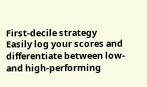First-decile strategy
Easily log your scores and differentiate between low- and high-performing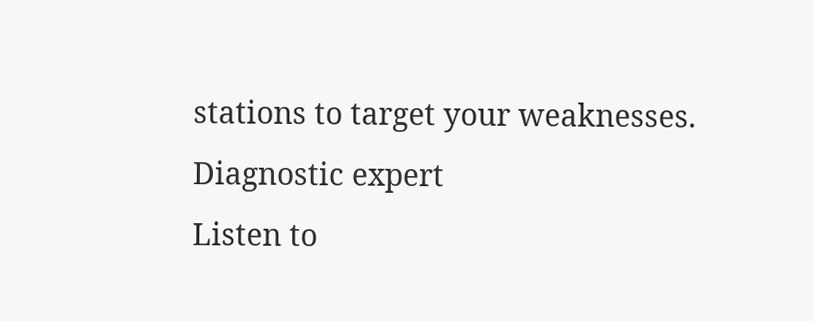stations to target your weaknesses.
Diagnostic expert
Listen to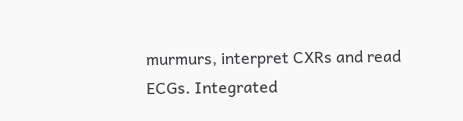murmurs, interpret CXRs and read ECGs. Integrated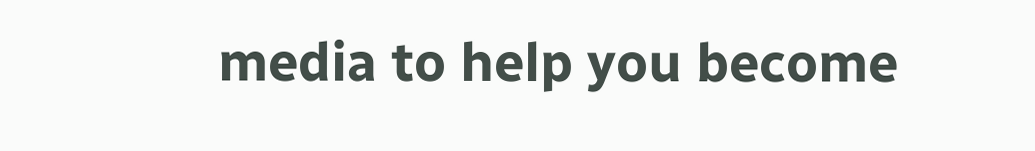media to help you become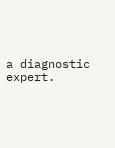a diagnostic expert.